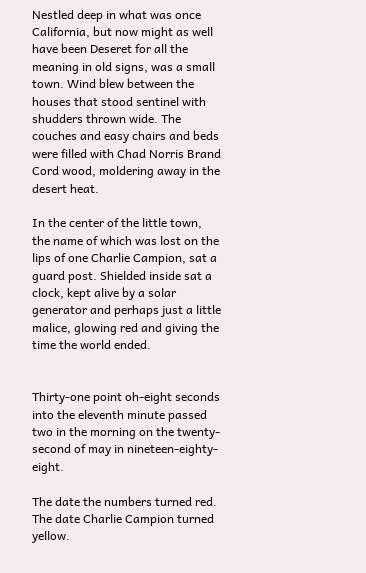Nestled deep in what was once California, but now might as well have been Deseret for all the meaning in old signs, was a small town. Wind blew between the houses that stood sentinel with shudders thrown wide. The couches and easy chairs and beds were filled with Chad Norris Brand Cord wood, moldering away in the desert heat.

In the center of the little town, the name of which was lost on the lips of one Charlie Campion, sat a guard post. Shielded inside sat a clock, kept alive by a solar generator and perhaps just a little malice, glowing red and giving the time the world ended.


Thirty-one point oh-eight seconds into the eleventh minute passed two in the morning on the twenty-second of may in nineteen-eighty-eight.

The date the numbers turned red.
The date Charlie Campion turned yellow.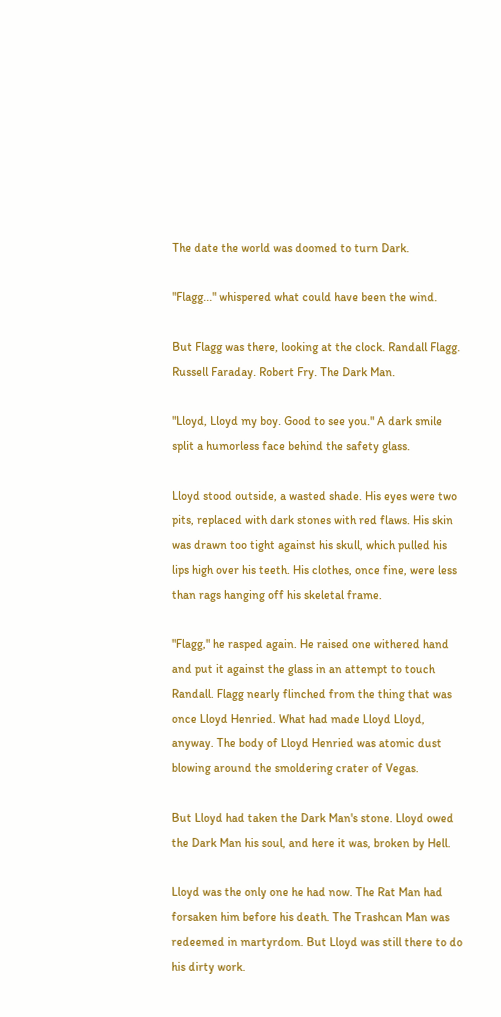The date the world was doomed to turn Dark.

"Flagg..." whispered what could have been the wind.

But Flagg was there, looking at the clock. Randall Flagg. Russell Faraday. Robert Fry. The Dark Man.

"Lloyd, Lloyd my boy. Good to see you." A dark smile split a humorless face behind the safety glass.

Lloyd stood outside, a wasted shade. His eyes were two pits, replaced with dark stones with red flaws. His skin was drawn too tight against his skull, which pulled his lips high over his teeth. His clothes, once fine, were less than rags hanging off his skeletal frame.

"Flagg," he rasped again. He raised one withered hand and put it against the glass in an attempt to touch Randall. Flagg nearly flinched from the thing that was once Lloyd Henried. What had made Lloyd Lloyd, anyway. The body of Lloyd Henried was atomic dust blowing around the smoldering crater of Vegas.

But Lloyd had taken the Dark Man's stone. Lloyd owed the Dark Man his soul, and here it was, broken by Hell.

Lloyd was the only one he had now. The Rat Man had forsaken him before his death. The Trashcan Man was redeemed in martyrdom. But Lloyd was still there to do his dirty work.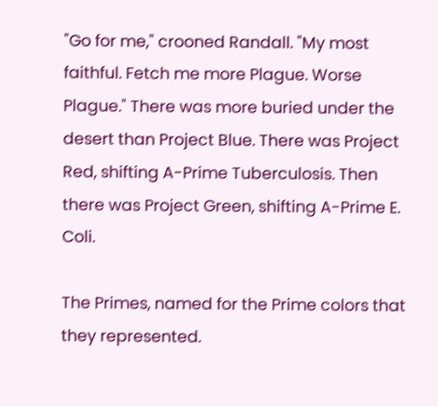"Go for me," crooned Randall. "My most faithful. Fetch me more Plague. Worse Plague." There was more buried under the desert than Project Blue. There was Project Red, shifting A-Prime Tuberculosis. Then there was Project Green, shifting A-Prime E. Coli.

The Primes, named for the Prime colors that they represented.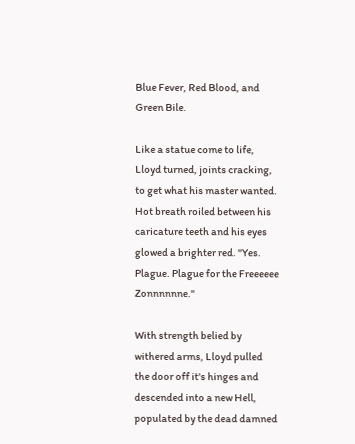Blue Fever, Red Blood, and Green Bile.

Like a statue come to life, Lloyd turned, joints cracking, to get what his master wanted. Hot breath roiled between his caricature teeth and his eyes glowed a brighter red. "Yes. Plague. Plague for the Freeeeee Zonnnnnne."

With strength belied by withered arms, Lloyd pulled the door off it's hinges and descended into a new Hell, populated by the dead damned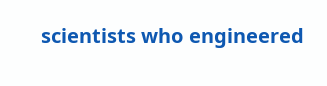scientists who engineered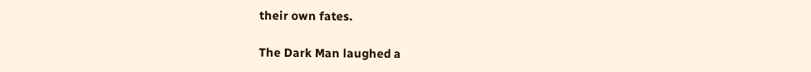their own fates.

The Dark Man laughed a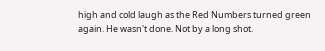high and cold laugh as the Red Numbers turned green again. He wasn't done. Not by a long shot.